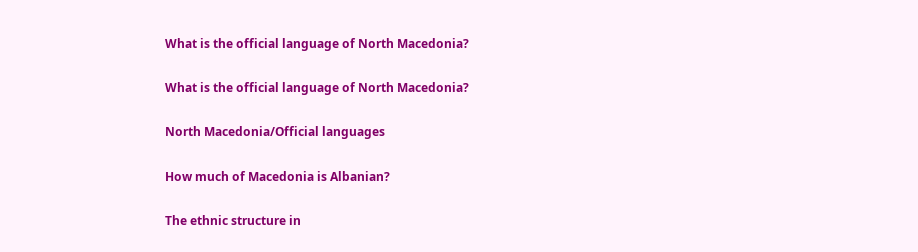What is the official language of North Macedonia?

What is the official language of North Macedonia?

North Macedonia/Official languages

How much of Macedonia is Albanian?

The ethnic structure in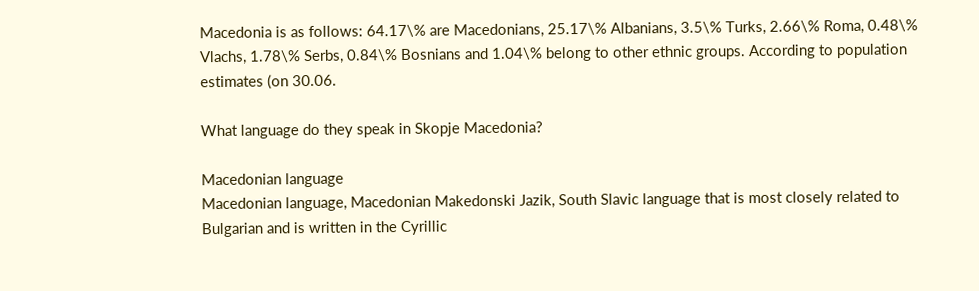Macedonia is as follows: 64.17\% are Macedonians, 25.17\% Albanians, 3.5\% Turks, 2.66\% Roma, 0.48\% Vlachs, 1.78\% Serbs, 0.84\% Bosnians and 1.04\% belong to other ethnic groups. According to population estimates (on 30.06.

What language do they speak in Skopje Macedonia?

Macedonian language
Macedonian language, Macedonian Makedonski Jazik, South Slavic language that is most closely related to Bulgarian and is written in the Cyrillic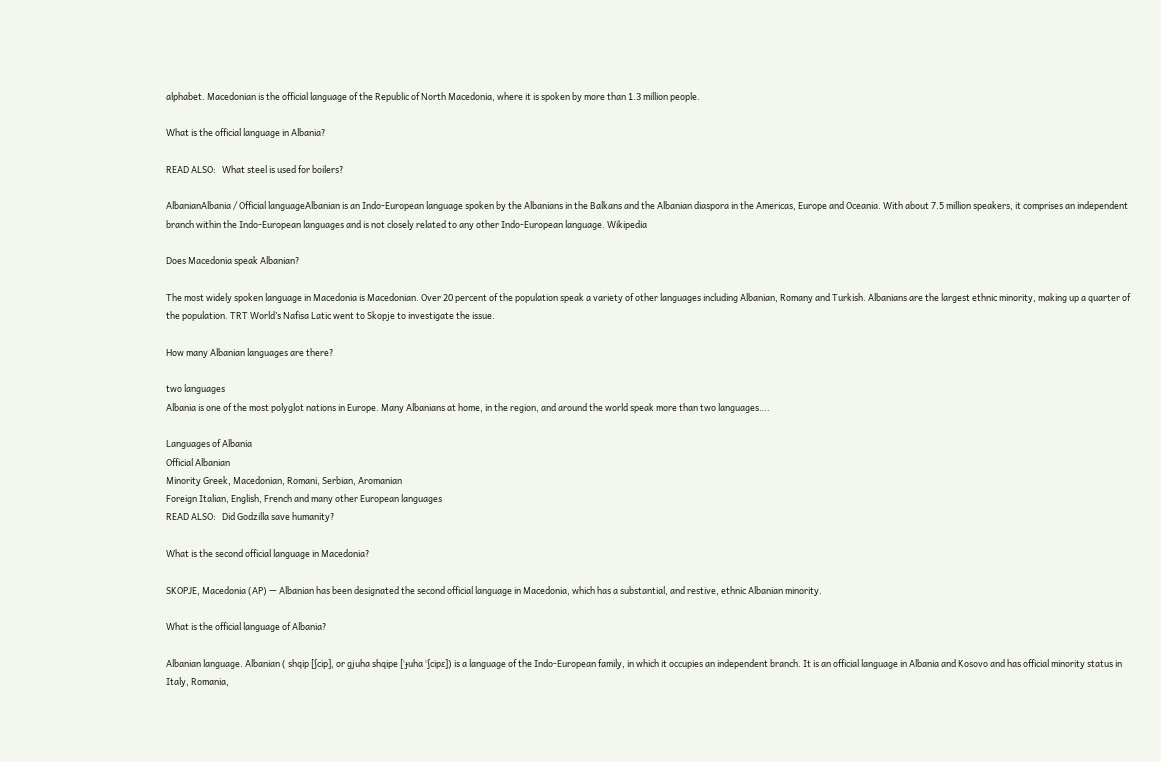alphabet. Macedonian is the official language of the Republic of North Macedonia, where it is spoken by more than 1.3 million people.

What is the official language in Albania?

READ ALSO:   What steel is used for boilers?

AlbanianAlbania / Official languageAlbanian is an Indo-European language spoken by the Albanians in the Balkans and the Albanian diaspora in the Americas, Europe and Oceania. With about 7.5 million speakers, it comprises an independent branch within the Indo-European languages and is not closely related to any other Indo-European language. Wikipedia

Does Macedonia speak Albanian?

The most widely spoken language in Macedonia is Macedonian. Over 20 percent of the population speak a variety of other languages including Albanian, Romany and Turkish. Albanians are the largest ethnic minority, making up a quarter of the population. TRT World’s Nafisa Latic went to Skopje to investigate the issue.

How many Albanian languages are there?

two languages
Albania is one of the most polyglot nations in Europe. Many Albanians at home, in the region, and around the world speak more than two languages….

Languages of Albania
Official Albanian
Minority Greek, Macedonian, Romani, Serbian, Aromanian
Foreign Italian, English, French and many other European languages
READ ALSO:   Did Godzilla save humanity?

What is the second official language in Macedonia?

SKOPJE, Macedonia (AP) — Albanian has been designated the second official language in Macedonia, which has a substantial, and restive, ethnic Albanian minority.

What is the official language of Albania?

Albanian language. Albanian ( shqip [ʃcip], or gjuha shqipe [ˈɟuha ˈʃcipɛ]) is a language of the Indo-European family, in which it occupies an independent branch. It is an official language in Albania and Kosovo and has official minority status in Italy, Romania,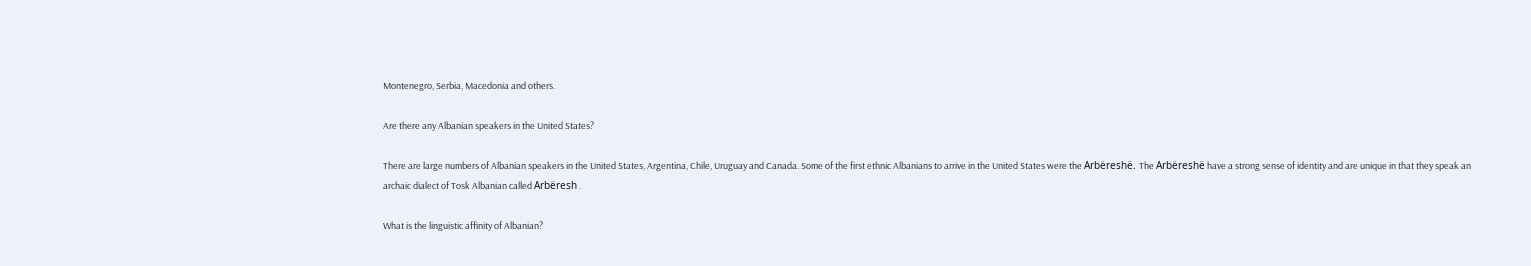Montenegro, Serbia, Macedonia and others.

Are there any Albanian speakers in the United States?

There are large numbers of Albanian speakers in the United States, Argentina, Chile, Uruguay and Canada. Some of the first ethnic Albanians to arrive in the United States were the Arbëreshë. The Arbëreshë have a strong sense of identity and are unique in that they speak an archaic dialect of Tosk Albanian called Arbëresh .

What is the linguistic affinity of Albanian?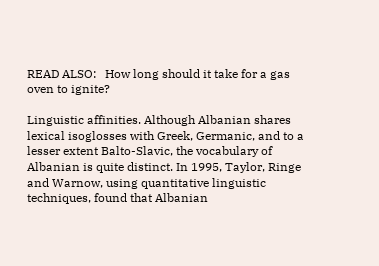READ ALSO:   How long should it take for a gas oven to ignite?

Linguistic affinities. Although Albanian shares lexical isoglosses with Greek, Germanic, and to a lesser extent Balto-Slavic, the vocabulary of Albanian is quite distinct. In 1995, Taylor, Ringe and Warnow, using quantitative linguistic techniques, found that Albanian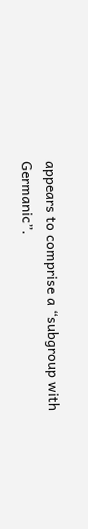appears to comprise a “subgroup with Germanic”.